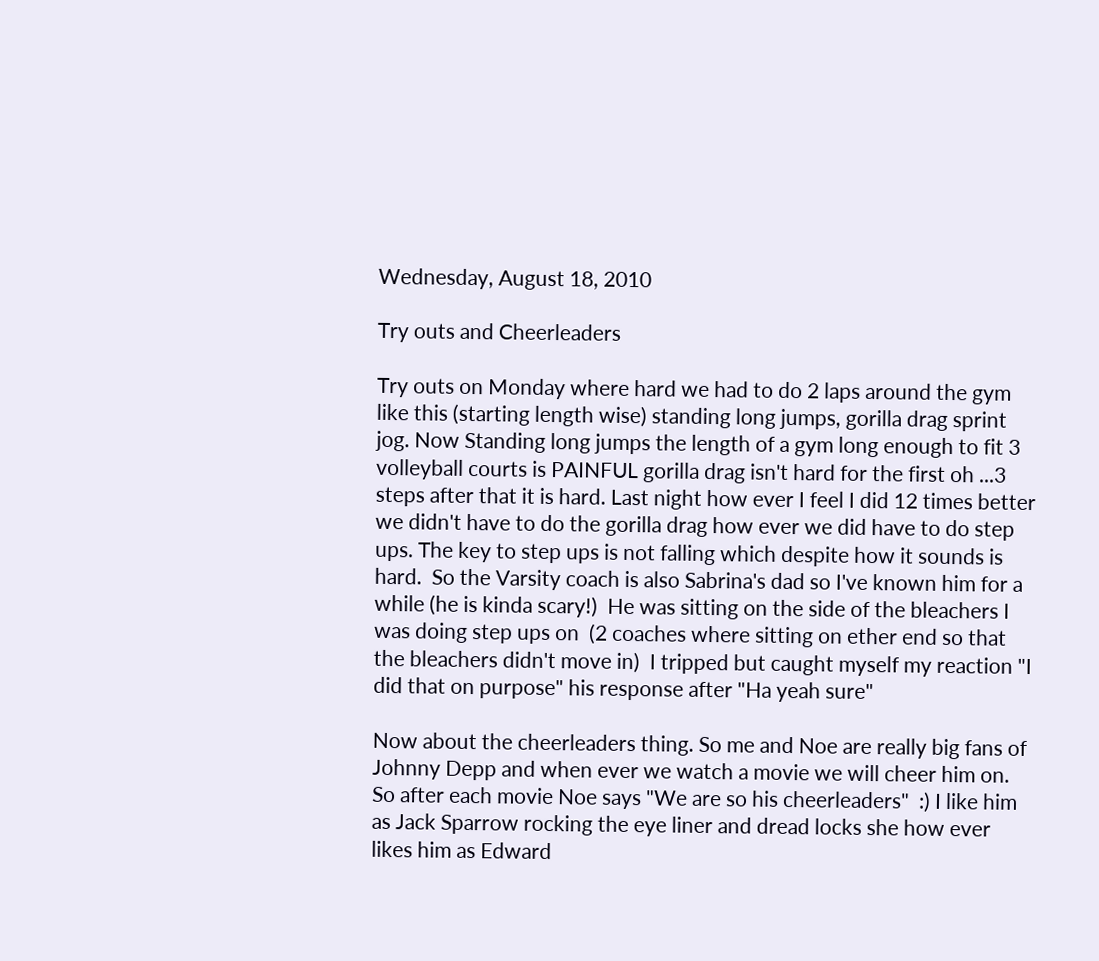Wednesday, August 18, 2010

Try outs and Cheerleaders

Try outs on Monday where hard we had to do 2 laps around the gym like this (starting length wise) standing long jumps, gorilla drag sprint jog. Now Standing long jumps the length of a gym long enough to fit 3 volleyball courts is PAINFUL gorilla drag isn't hard for the first oh ...3 steps after that it is hard. Last night how ever I feel I did 12 times better we didn't have to do the gorilla drag how ever we did have to do step ups. The key to step ups is not falling which despite how it sounds is hard.  So the Varsity coach is also Sabrina's dad so I've known him for a while (he is kinda scary!)  He was sitting on the side of the bleachers I was doing step ups on  (2 coaches where sitting on ether end so that the bleachers didn't move in)  I tripped but caught myself my reaction "I did that on purpose" his response after "Ha yeah sure"

Now about the cheerleaders thing. So me and Noe are really big fans of Johnny Depp and when ever we watch a movie we will cheer him on. So after each movie Noe says "We are so his cheerleaders"  :) I like him as Jack Sparrow rocking the eye liner and dread locks she how ever likes him as Edward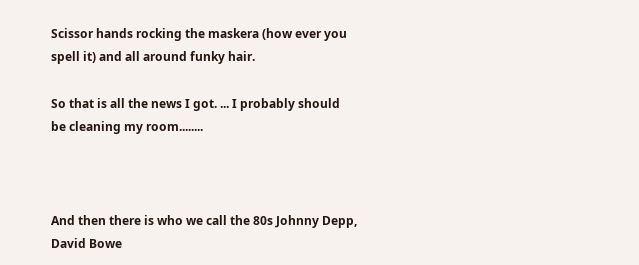Scissor hands rocking the maskera (how ever you spell it) and all around funky hair.

So that is all the news I got. ... I probably should be cleaning my room........



And then there is who we call the 80s Johnny Depp, David Bowe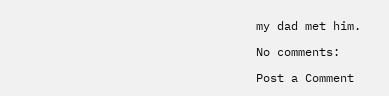my dad met him.

No comments:

Post a Comment